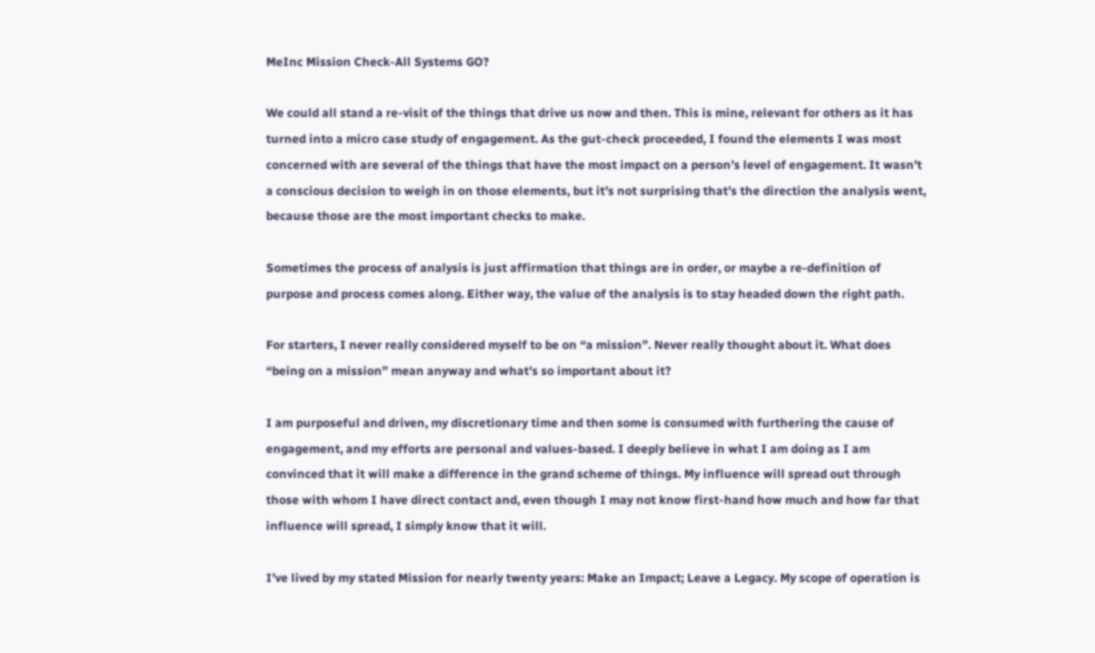MeInc Mission Check-All Systems GO?

We could all stand a re-visit of the things that drive us now and then. This is mine, relevant for others as it has turned into a micro case study of engagement. As the gut-check proceeded, I found the elements I was most concerned with are several of the things that have the most impact on a person’s level of engagement. It wasn’t a conscious decision to weigh in on those elements, but it’s not surprising that’s the direction the analysis went, because those are the most important checks to make.

Sometimes the process of analysis is just affirmation that things are in order, or maybe a re-definition of purpose and process comes along. Either way, the value of the analysis is to stay headed down the right path.

For starters, I never really considered myself to be on “a mission”. Never really thought about it. What does “being on a mission” mean anyway and what’s so important about it?

I am purposeful and driven, my discretionary time and then some is consumed with furthering the cause of engagement, and my efforts are personal and values-based. I deeply believe in what I am doing as I am convinced that it will make a difference in the grand scheme of things. My influence will spread out through those with whom I have direct contact and, even though I may not know first-hand how much and how far that influence will spread, I simply know that it will.

I’ve lived by my stated Mission for nearly twenty years: Make an Impact; Leave a Legacy. My scope of operation is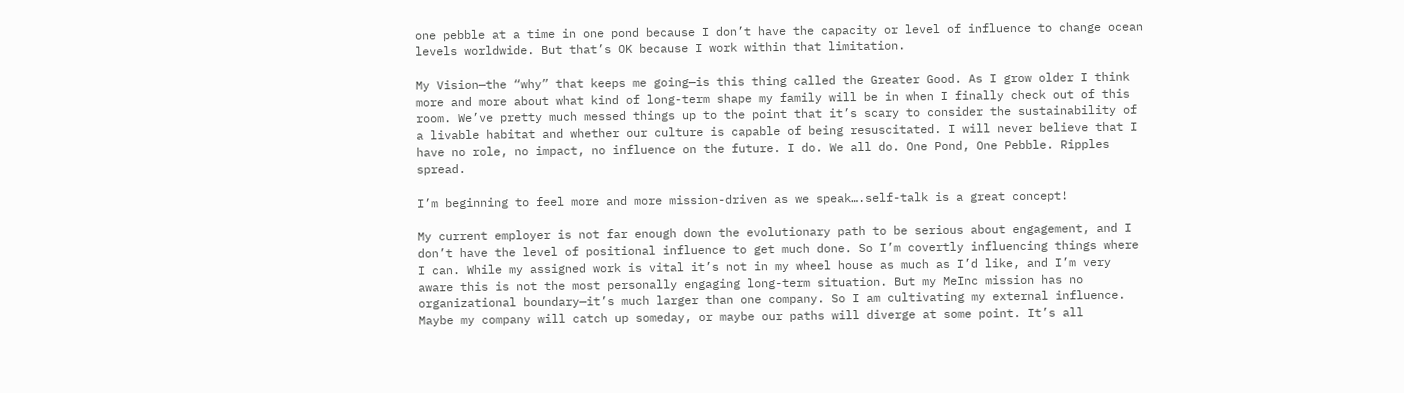one pebble at a time in one pond because I don’t have the capacity or level of influence to change ocean levels worldwide. But that’s OK because I work within that limitation.

My Vision—the “why” that keeps me going—is this thing called the Greater Good. As I grow older I think more and more about what kind of long-term shape my family will be in when I finally check out of this room. We’ve pretty much messed things up to the point that it’s scary to consider the sustainability of a livable habitat and whether our culture is capable of being resuscitated. I will never believe that I have no role, no impact, no influence on the future. I do. We all do. One Pond, One Pebble. Ripples spread.

I’m beginning to feel more and more mission-driven as we speak….self-talk is a great concept!

My current employer is not far enough down the evolutionary path to be serious about engagement, and I don’t have the level of positional influence to get much done. So I’m covertly influencing things where I can. While my assigned work is vital it’s not in my wheel house as much as I’d like, and I’m very aware this is not the most personally engaging long-term situation. But my MeInc mission has no organizational boundary—it’s much larger than one company. So I am cultivating my external influence. Maybe my company will catch up someday, or maybe our paths will diverge at some point. It’s all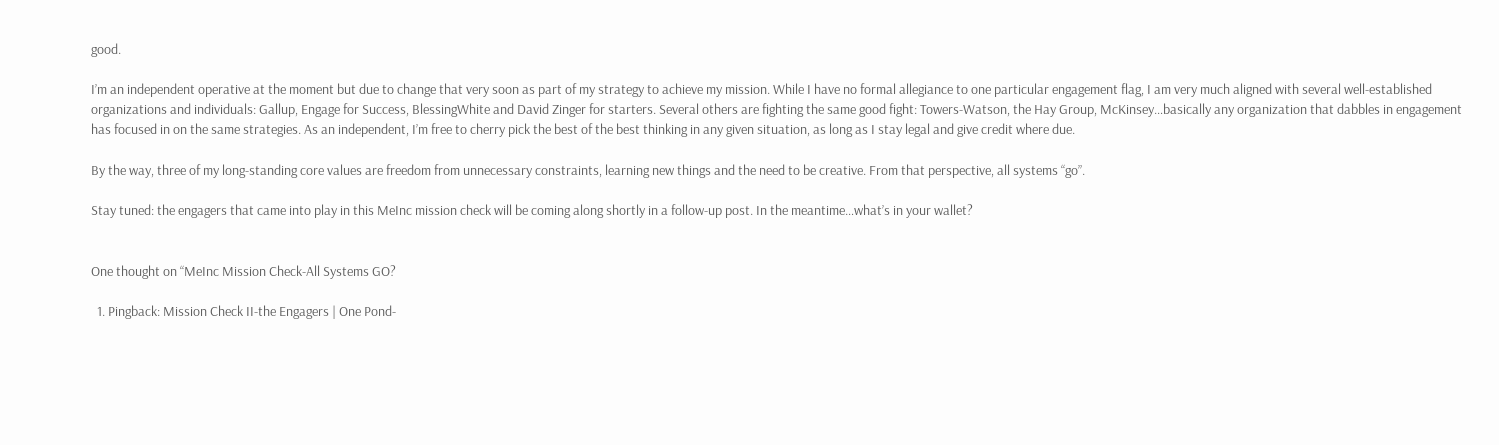good.

I’m an independent operative at the moment but due to change that very soon as part of my strategy to achieve my mission. While I have no formal allegiance to one particular engagement flag, I am very much aligned with several well-established organizations and individuals: Gallup, Engage for Success, BlessingWhite and David Zinger for starters. Several others are fighting the same good fight: Towers-Watson, the Hay Group, McKinsey…basically any organization that dabbles in engagement has focused in on the same strategies. As an independent, I’m free to cherry pick the best of the best thinking in any given situation, as long as I stay legal and give credit where due.

By the way, three of my long-standing core values are freedom from unnecessary constraints, learning new things and the need to be creative. From that perspective, all systems “go”.

Stay tuned: the engagers that came into play in this MeInc mission check will be coming along shortly in a follow-up post. In the meantime…what’s in your wallet?


One thought on “MeInc Mission Check-All Systems GO?

  1. Pingback: Mission Check II-the Engagers | One Pond-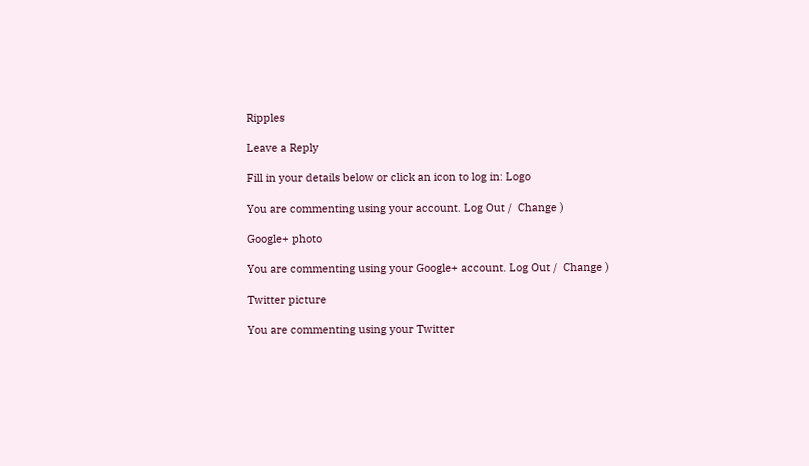Ripples

Leave a Reply

Fill in your details below or click an icon to log in: Logo

You are commenting using your account. Log Out /  Change )

Google+ photo

You are commenting using your Google+ account. Log Out /  Change )

Twitter picture

You are commenting using your Twitter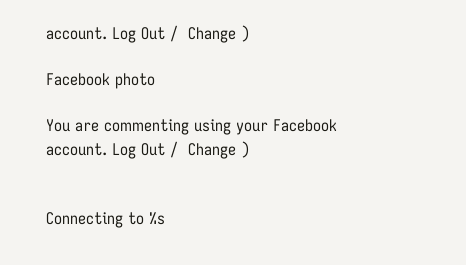account. Log Out /  Change )

Facebook photo

You are commenting using your Facebook account. Log Out /  Change )


Connecting to %s